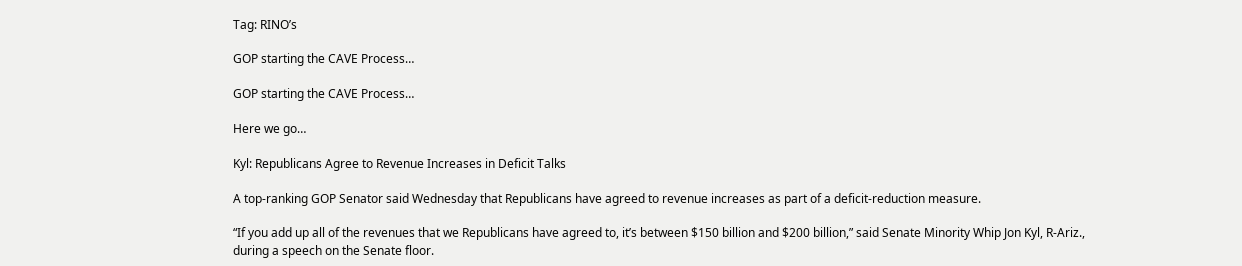Tag: RINO’s

GOP starting the CAVE Process…

GOP starting the CAVE Process…

Here we go…

Kyl: Republicans Agree to Revenue Increases in Deficit Talks

A top-ranking GOP Senator said Wednesday that Republicans have agreed to revenue increases as part of a deficit-reduction measure.

“If you add up all of the revenues that we Republicans have agreed to, it’s between $150 billion and $200 billion,” said Senate Minority Whip Jon Kyl, R-Ariz., during a speech on the Senate floor.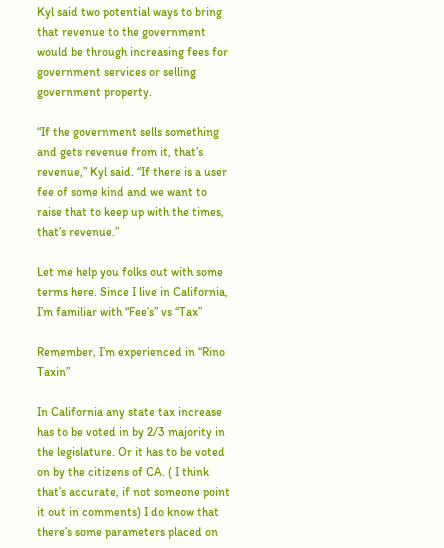Kyl said two potential ways to bring that revenue to the government would be through increasing fees for government services or selling government property.

“If the government sells something and gets revenue from it, that’s revenue,” Kyl said. “If there is a user fee of some kind and we want to raise that to keep up with the times, that’s revenue.”

Let me help you folks out with some terms here. Since I live in California, I’m familiar with “Fee’s” vs “Tax”

Remember, I’m experienced in “Rino Taxin”

In California any state tax increase has to be voted in by 2/3 majority in the legislature. Or it has to be voted on by the citizens of CA. ( I think that’s accurate, if not someone point it out in comments) I do know that there’s some parameters placed on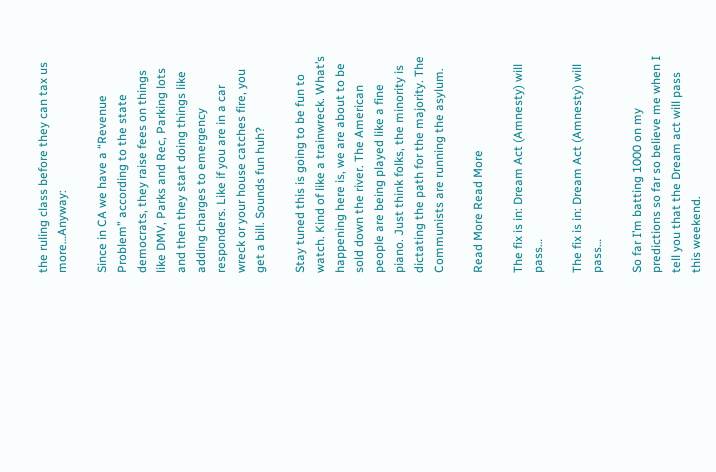the ruling class before they can tax us more…Anyway:

Since in CA we have a “Revenue Problem” according to the state democrats, they raise fees on things like DMV, Parks and Rec, Parking lots and then they start doing things like adding charges to emergency responders. Like if you are in a car wreck or your house catches fire, you get a bill. Sounds fun huh?

Stay tuned this is going to be fun to watch. Kind of like a trainwreck. What’s happening here is, we are about to be sold down the river. The American people are being played like a fine piano. Just think folks, the minority is dictating the path for the majority. The Communists are running the asylum.

Read More Read More

The fix is in: Dream Act (Amnesty) will pass…

The fix is in: Dream Act (Amnesty) will pass…

So far I’m batting 1000 on my predictions so far so believe me when I tell you that the Dream act will pass this weekend.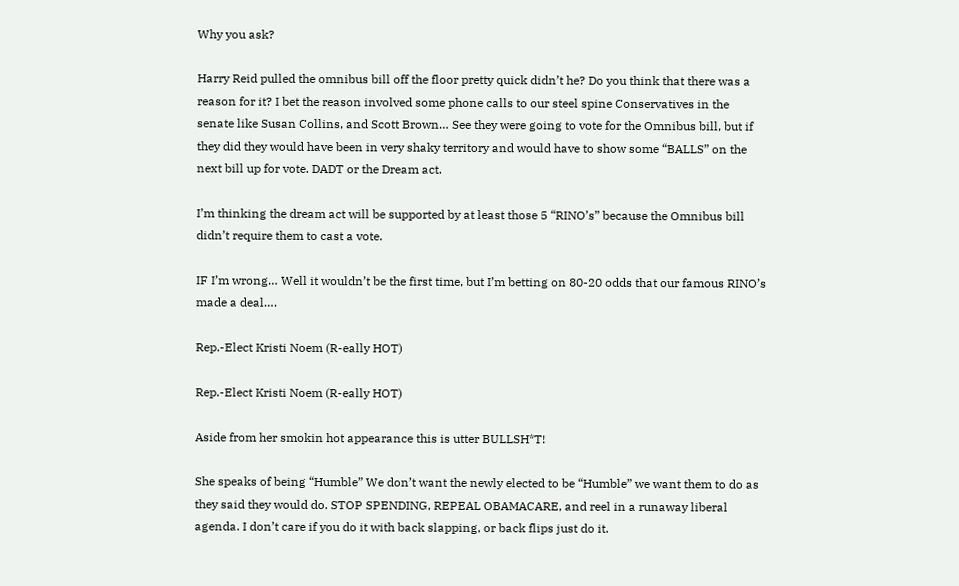Why you ask?

Harry Reid pulled the omnibus bill off the floor pretty quick didn’t he? Do you think that there was a reason for it? I bet the reason involved some phone calls to our steel spine Conservatives in the senate like Susan Collins, and Scott Brown… See they were going to vote for the Omnibus bill, but if they did they would have been in very shaky territory and would have to show some “BALLS” on the next bill up for vote. DADT or the Dream act.

I’m thinking the dream act will be supported by at least those 5 “RINO’s” because the Omnibus bill didn’t require them to cast a vote.

IF I’m wrong… Well it wouldn’t be the first time, but I’m betting on 80-20 odds that our famous RINO’s made a deal….

Rep.-Elect Kristi Noem (R-eally HOT)

Rep.-Elect Kristi Noem (R-eally HOT)

Aside from her smokin hot appearance this is utter BULLSH*T!

She speaks of being “Humble” We don’t want the newly elected to be “Humble” we want them to do as they said they would do. STOP SPENDING, REPEAL OBAMACARE, and reel in a runaway liberal agenda. I don’t care if you do it with back slapping, or back flips just do it.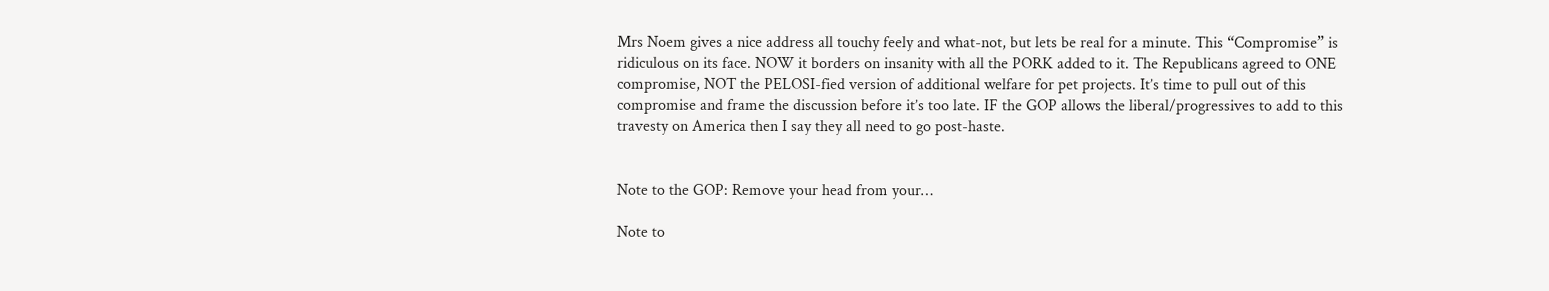Mrs Noem gives a nice address all touchy feely and what-not, but lets be real for a minute. This “Compromise” is ridiculous on its face. NOW it borders on insanity with all the PORK added to it. The Republicans agreed to ONE compromise, NOT the PELOSI-fied version of additional welfare for pet projects. It’s time to pull out of this compromise and frame the discussion before it’s too late. IF the GOP allows the liberal/progressives to add to this travesty on America then I say they all need to go post-haste.


Note to the GOP: Remove your head from your…

Note to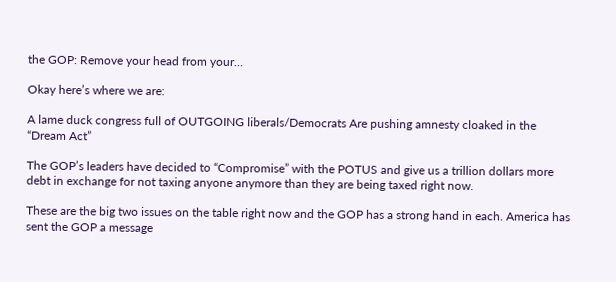the GOP: Remove your head from your…

Okay here’s where we are:

A lame duck congress full of OUTGOING liberals/Democrats Are pushing amnesty cloaked in the “Dream Act”

The GOP’s leaders have decided to “Compromise” with the POTUS and give us a trillion dollars more debt in exchange for not taxing anyone anymore than they are being taxed right now.

These are the big two issues on the table right now and the GOP has a strong hand in each. America has sent the GOP a message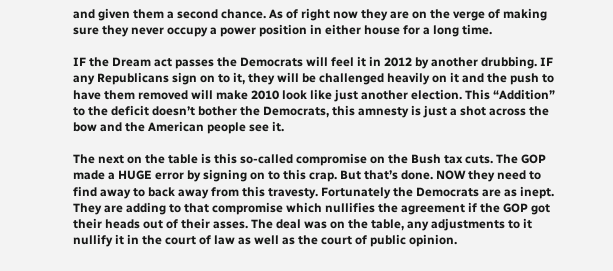and given them a second chance. As of right now they are on the verge of making sure they never occupy a power position in either house for a long time.

IF the Dream act passes the Democrats will feel it in 2012 by another drubbing. IF any Republicans sign on to it, they will be challenged heavily on it and the push to have them removed will make 2010 look like just another election. This “Addition” to the deficit doesn’t bother the Democrats, this amnesty is just a shot across the bow and the American people see it.

The next on the table is this so-called compromise on the Bush tax cuts. The GOP made a HUGE error by signing on to this crap. But that’s done. NOW they need to find away to back away from this travesty. Fortunately the Democrats are as inept. They are adding to that compromise which nullifies the agreement if the GOP got their heads out of their asses. The deal was on the table, any adjustments to it nullify it in the court of law as well as the court of public opinion.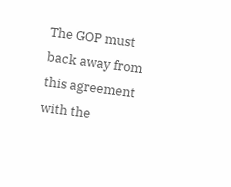The GOP must back away from this agreement with the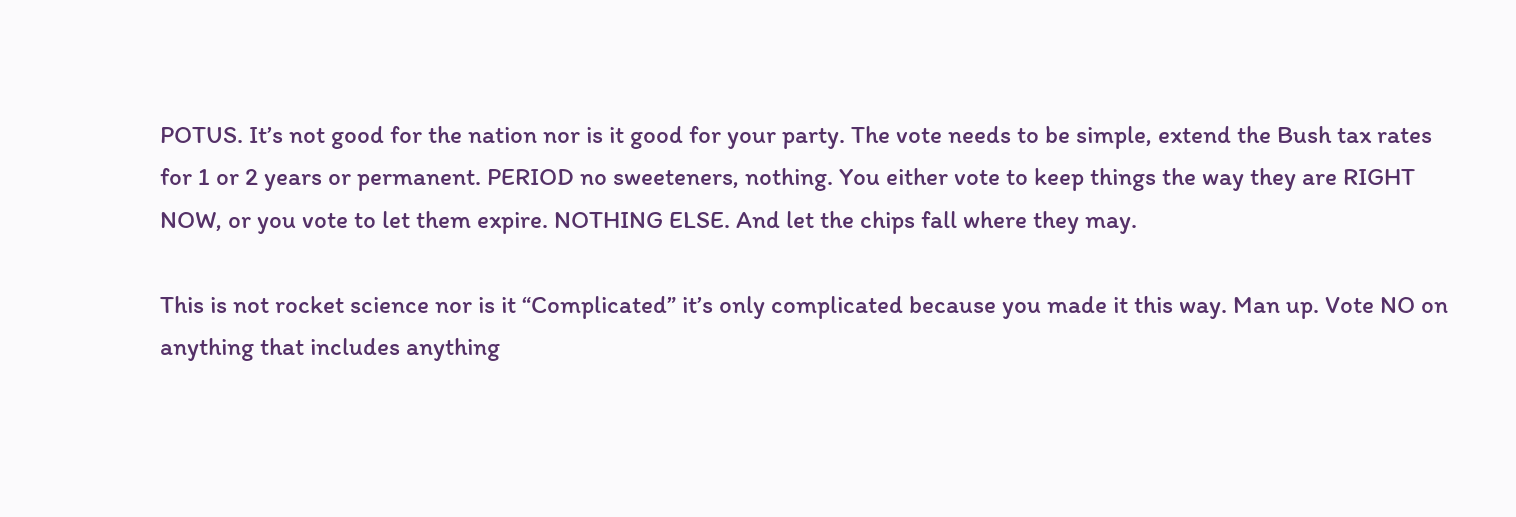POTUS. It’s not good for the nation nor is it good for your party. The vote needs to be simple, extend the Bush tax rates for 1 or 2 years or permanent. PERIOD no sweeteners, nothing. You either vote to keep things the way they are RIGHT NOW, or you vote to let them expire. NOTHING ELSE. And let the chips fall where they may.

This is not rocket science nor is it “Complicated” it’s only complicated because you made it this way. Man up. Vote NO on anything that includes anything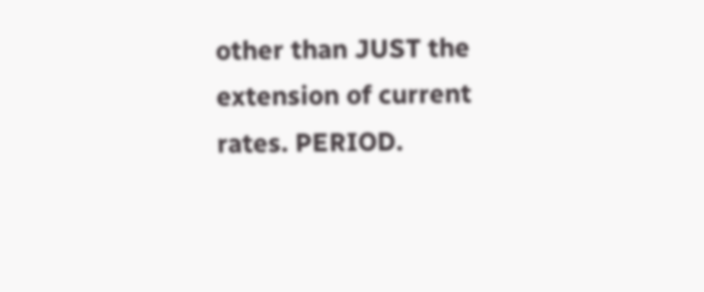other than JUST the extension of current rates. PERIOD.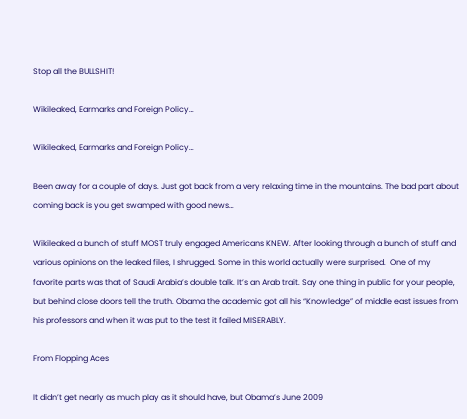Stop all the BULLSHIT!

Wikileaked, Earmarks and Foreign Policy…

Wikileaked, Earmarks and Foreign Policy…

Been away for a couple of days. Just got back from a very relaxing time in the mountains. The bad part about coming back is you get swamped with good news…

Wikileaked a bunch of stuff MOST truly engaged Americans KNEW. After looking through a bunch of stuff and various opinions on the leaked files, I shrugged. Some in this world actually were surprised.  One of my favorite parts was that of Saudi Arabia’s double talk. It’s an Arab trait. Say one thing in public for your people, but behind close doors tell the truth. Obama the academic got all his “Knowledge” of middle east issues from his professors and when it was put to the test it failed MISERABLY.

From Flopping Aces

It didn’t get nearly as much play as it should have, but Obama’s June 2009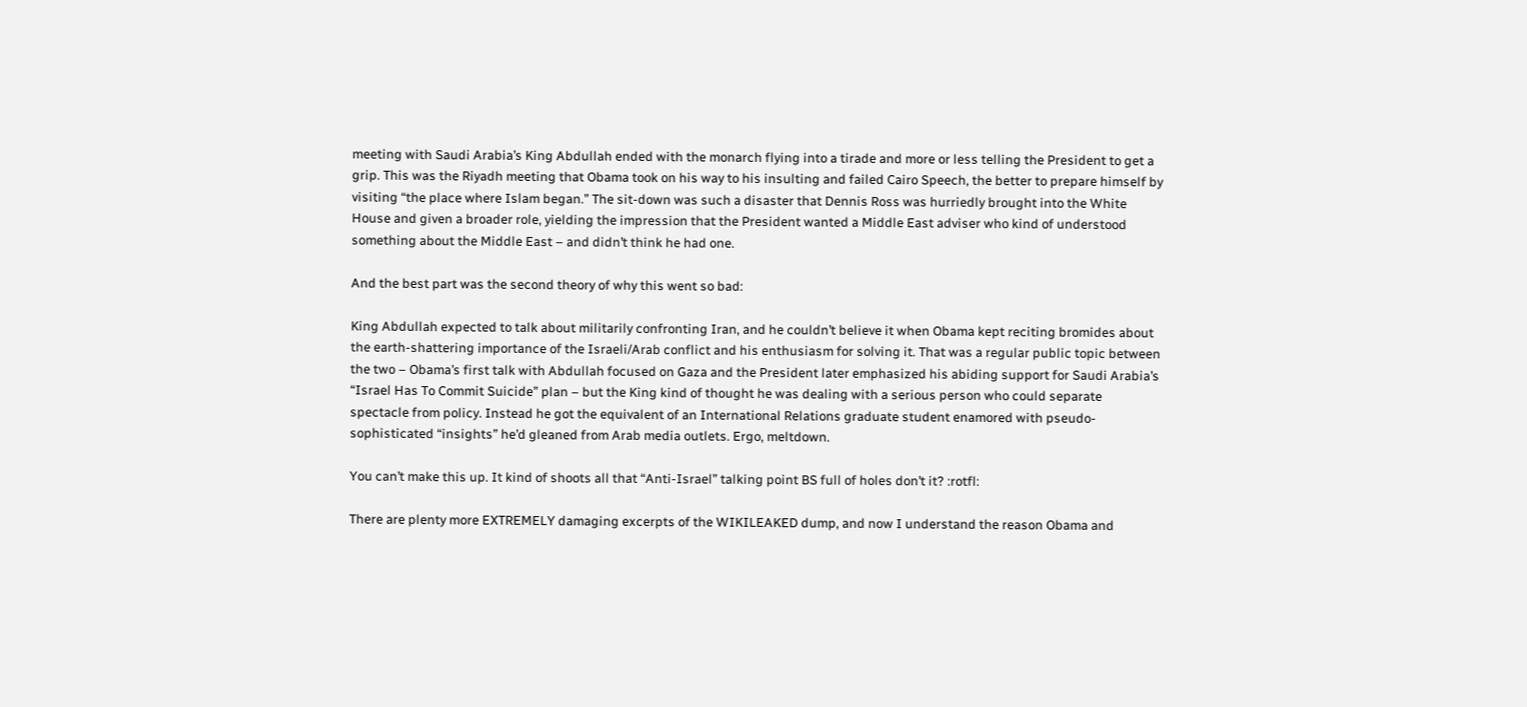meeting with Saudi Arabia’s King Abdullah ended with the monarch flying into a tirade and more or less telling the President to get a grip. This was the Riyadh meeting that Obama took on his way to his insulting and failed Cairo Speech, the better to prepare himself by visiting “the place where Islam began.” The sit-down was such a disaster that Dennis Ross was hurriedly brought into the White House and given a broader role, yielding the impression that the President wanted a Middle East adviser who kind of understood something about the Middle East – and didn’t think he had one.

And the best part was the second theory of why this went so bad:

King Abdullah expected to talk about militarily confronting Iran, and he couldn’t believe it when Obama kept reciting bromides about the earth-shattering importance of the Israeli/Arab conflict and his enthusiasm for solving it. That was a regular public topic between the two – Obama’s first talk with Abdullah focused on Gaza and the President later emphasized his abiding support for Saudi Arabia’s “Israel Has To Commit Suicide” plan – but the King kind of thought he was dealing with a serious person who could separate spectacle from policy. Instead he got the equivalent of an International Relations graduate student enamored with pseudo-sophisticated “insights” he’d gleaned from Arab media outlets. Ergo, meltdown.

You can’t make this up. It kind of shoots all that “Anti-Israel” talking point BS full of holes don’t it? :rotfl:

There are plenty more EXTREMELY damaging excerpts of the WIKILEAKED dump, and now I understand the reason Obama and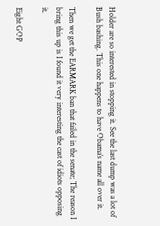Holder are so interested in stopping it. See the last dump was a lot of Bush bashing. This one happens to have Obama’s name all over it.

Then we get the EARMARK ban that failed in the senate; The reason I bring this up is I found it very interesting the cast of idiots opposing it.

Eight GOP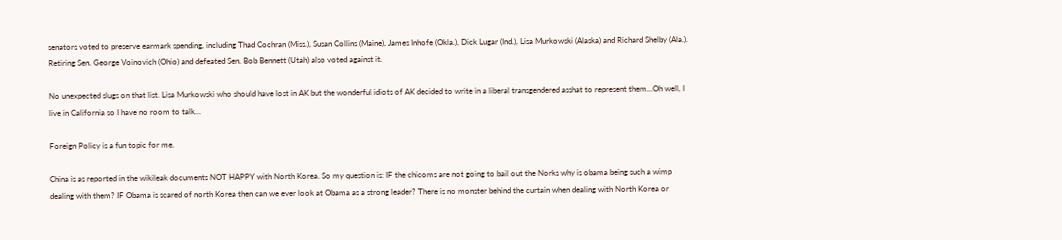senators voted to preserve earmark spending, including Thad Cochran (Miss.), Susan Collins (Maine), James Inhofe (Okla.), Dick Lugar (Ind.), Lisa Murkowski (Alaska) and Richard Shelby (Ala.). Retiring Sen. George Voinovich (Ohio) and defeated Sen. Bob Bennett (Utah) also voted against it.

No unexpected slugs on that list. Lisa Murkowski who should have lost in AK but the wonderful idiots of AK decided to write in a liberal transgendered asshat to represent them…Oh well, I live in California so I have no room to talk…

Foreign Policy is a fun topic for me.

China is as reported in the wikileak documents NOT HAPPY with North Korea. So my question is: IF the chicoms are not going to bail out the Norks why is obama being such a wimp dealing with them? IF Obama is scared of north Korea then can we ever look at Obama as a strong leader? There is no monster behind the curtain when dealing with North Korea or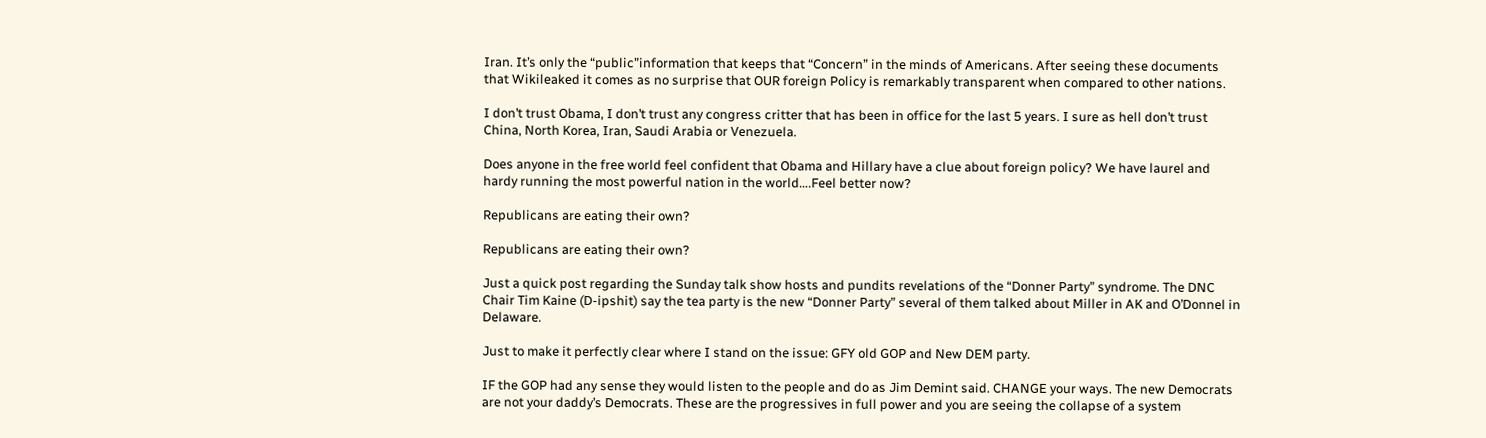Iran. It’s only the “public”information that keeps that “Concern” in the minds of Americans. After seeing these documents that Wikileaked it comes as no surprise that OUR foreign Policy is remarkably transparent when compared to other nations.

I don’t trust Obama, I don’t trust any congress critter that has been in office for the last 5 years. I sure as hell don’t trust China, North Korea, Iran, Saudi Arabia or Venezuela.

Does anyone in the free world feel confident that Obama and Hillary have a clue about foreign policy? We have laurel and hardy running the most powerful nation in the world….Feel better now?

Republicans are eating their own?

Republicans are eating their own?

Just a quick post regarding the Sunday talk show hosts and pundits revelations of the “Donner Party” syndrome. The DNC Chair Tim Kaine (D-ipshit) say the tea party is the new “Donner Party” several of them talked about Miller in AK and O’Donnel in Delaware.

Just to make it perfectly clear where I stand on the issue: GFY old GOP and New DEM party.

IF the GOP had any sense they would listen to the people and do as Jim Demint said. CHANGE your ways. The new Democrats are not your daddy’s Democrats. These are the progressives in full power and you are seeing the collapse of a system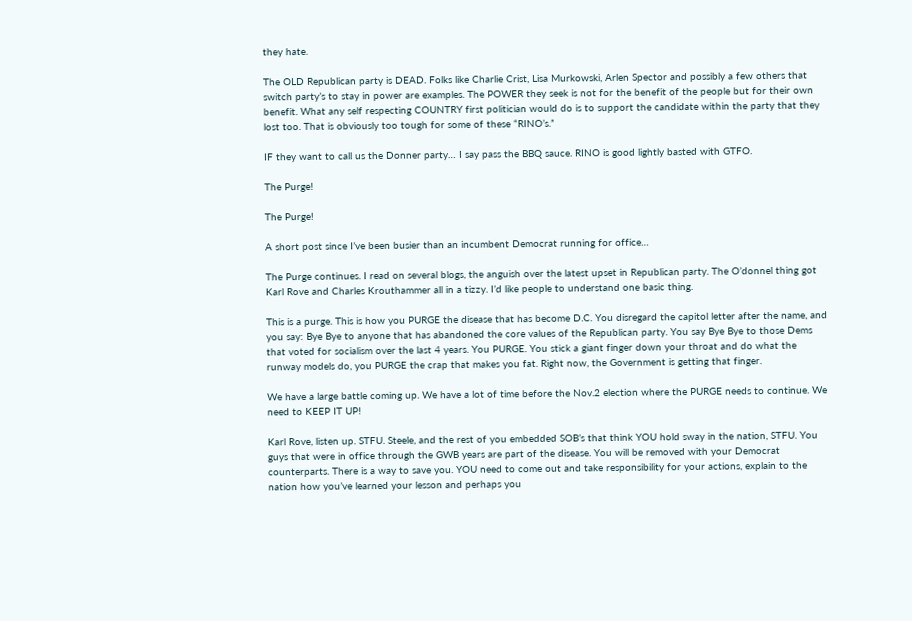they hate.

The OLD Republican party is DEAD. Folks like Charlie Crist, Lisa Murkowski, Arlen Spector and possibly a few others that switch party’s to stay in power are examples. The POWER they seek is not for the benefit of the people but for their own benefit. What any self respecting COUNTRY first politician would do is to support the candidate within the party that they lost too. That is obviously too tough for some of these “RINO’s.”

IF they want to call us the Donner party… I say pass the BBQ sauce. RINO is good lightly basted with GTFO.

The Purge!

The Purge!

A short post since I’ve been busier than an incumbent Democrat running for office…

The Purge continues. I read on several blogs, the anguish over the latest upset in Republican party. The O’donnel thing got Karl Rove and Charles Krouthammer all in a tizzy. I’d like people to understand one basic thing.

This is a purge. This is how you PURGE the disease that has become D.C. You disregard the capitol letter after the name, and you say: Bye Bye to anyone that has abandoned the core values of the Republican party. You say Bye Bye to those Dems that voted for socialism over the last 4 years. You PURGE. You stick a giant finger down your throat and do what the runway models do, you PURGE the crap that makes you fat. Right now, the Government is getting that finger.

We have a large battle coming up. We have a lot of time before the Nov.2 election where the PURGE needs to continue. We need to KEEP IT UP!

Karl Rove, listen up. STFU. Steele, and the rest of you embedded SOB’s that think YOU hold sway in the nation, STFU. You guys that were in office through the GWB years are part of the disease. You will be removed with your Democrat counterparts. There is a way to save you. YOU need to come out and take responsibility for your actions, explain to the nation how you’ve learned your lesson and perhaps you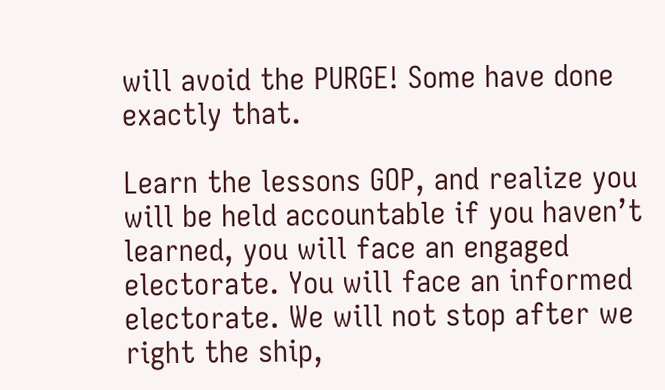will avoid the PURGE! Some have done exactly that.

Learn the lessons GOP, and realize you will be held accountable if you haven’t learned, you will face an engaged electorate. You will face an informed electorate. We will not stop after we right the ship,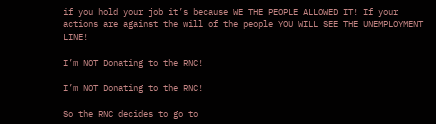if you hold your job it’s because WE THE PEOPLE ALLOWED IT! If your actions are against the will of the people YOU WILL SEE THE UNEMPLOYMENT LINE!

I’m NOT Donating to the RNC!

I’m NOT Donating to the RNC!

So the RNC decides to go to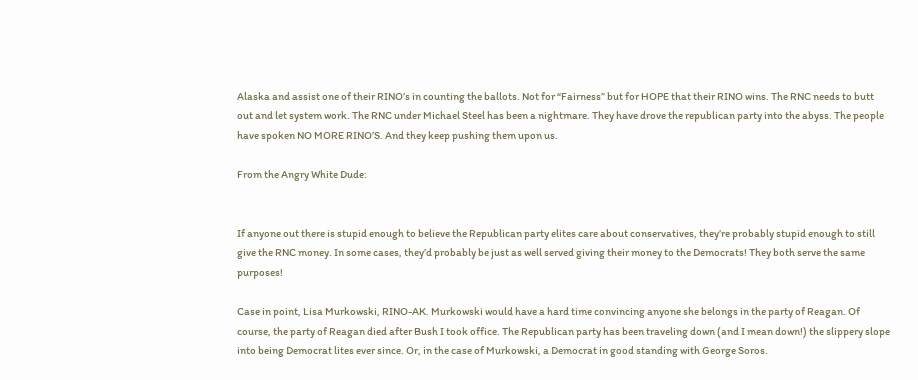Alaska and assist one of their RINO’s in counting the ballots. Not for “Fairness” but for HOPE that their RINO wins. The RNC needs to butt out and let system work. The RNC under Michael Steel has been a nightmare. They have drove the republican party into the abyss. The people have spoken NO MORE RINO’S. And they keep pushing them upon us.

From the Angry White Dude:


If anyone out there is stupid enough to believe the Republican party elites care about conservatives, they’re probably stupid enough to still give the RNC money. In some cases, they’d probably be just as well served giving their money to the Democrats! They both serve the same purposes!

Case in point, Lisa Murkowski, RINO-AK. Murkowski would have a hard time convincing anyone she belongs in the party of Reagan. Of course, the party of Reagan died after Bush I took office. The Republican party has been traveling down (and I mean down!) the slippery slope into being Democrat lites ever since. Or, in the case of Murkowski, a Democrat in good standing with George Soros.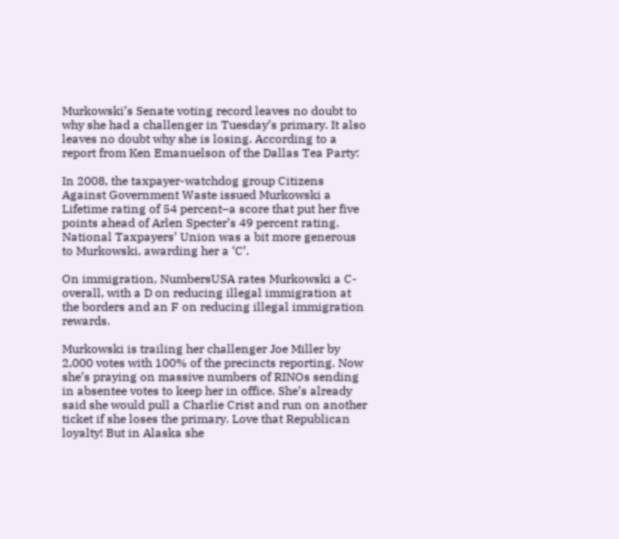Murkowski’s Senate voting record leaves no doubt to why she had a challenger in Tuesday’s primary. It also leaves no doubt why she is losing. According to a report from Ken Emanuelson of the Dallas Tea Party:

In 2008, the taxpayer-watchdog group Citizens Against Government Waste issued Murkowski a Lifetime rating of 54 percent–a score that put her five points ahead of Arlen Specter’s 49 percent rating. National Taxpayers’ Union was a bit more generous to Murkowski, awarding her a ‘C’.

On immigration, NumbersUSA rates Murkowski a C- overall, with a D on reducing illegal immigration at the borders and an F on reducing illegal immigration rewards.

Murkowski is trailing her challenger Joe Miller by 2,000 votes with 100% of the precincts reporting. Now she’s praying on massive numbers of RINOs sending in absentee votes to keep her in office. She’s already said she would pull a Charlie Crist and run on another ticket if she loses the primary. Love that Republican loyalty! But in Alaska she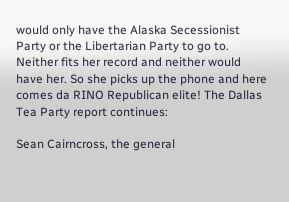would only have the Alaska Secessionist Party or the Libertarian Party to go to. Neither fits her record and neither would have her. So she picks up the phone and here comes da RINO Republican elite! The Dallas Tea Party report continues:

Sean Cairncross, the general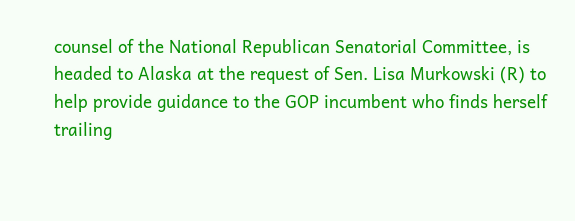counsel of the National Republican Senatorial Committee, is headed to Alaska at the request of Sen. Lisa Murkowski (R) to help provide guidance to the GOP incumbent who finds herself trailing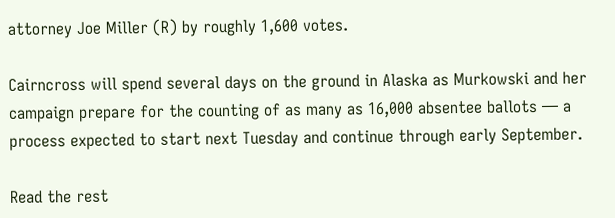attorney Joe Miller (R) by roughly 1,600 votes.

Cairncross will spend several days on the ground in Alaska as Murkowski and her campaign prepare for the counting of as many as 16,000 absentee ballots — a process expected to start next Tuesday and continue through early September.

Read the rest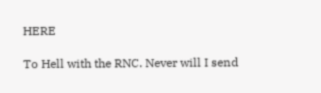HERE

To Hell with the RNC. Never will I send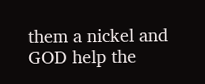them a nickel and GOD help the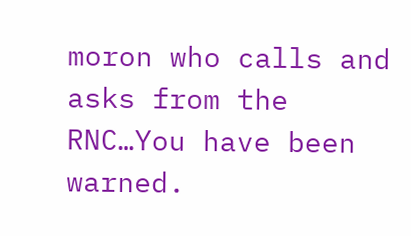moron who calls and asks from the RNC…You have been warned.